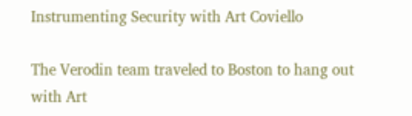Instrumenting Security with Art Coviello

The Verodin team traveled to Boston to hang out with Art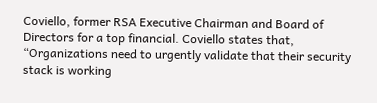Coviello, former RSA Executive Chairman and Board of Directors for a top financial. Coviello states that, “Organizations need to urgently validate that their security stack is working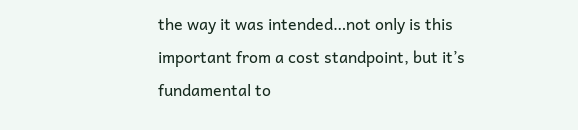the way it was intended…not only is this important from a cost standpoint, but it’s fundamental to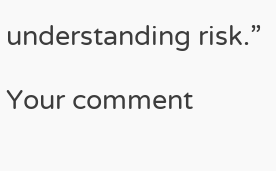understanding risk.”

Your comment